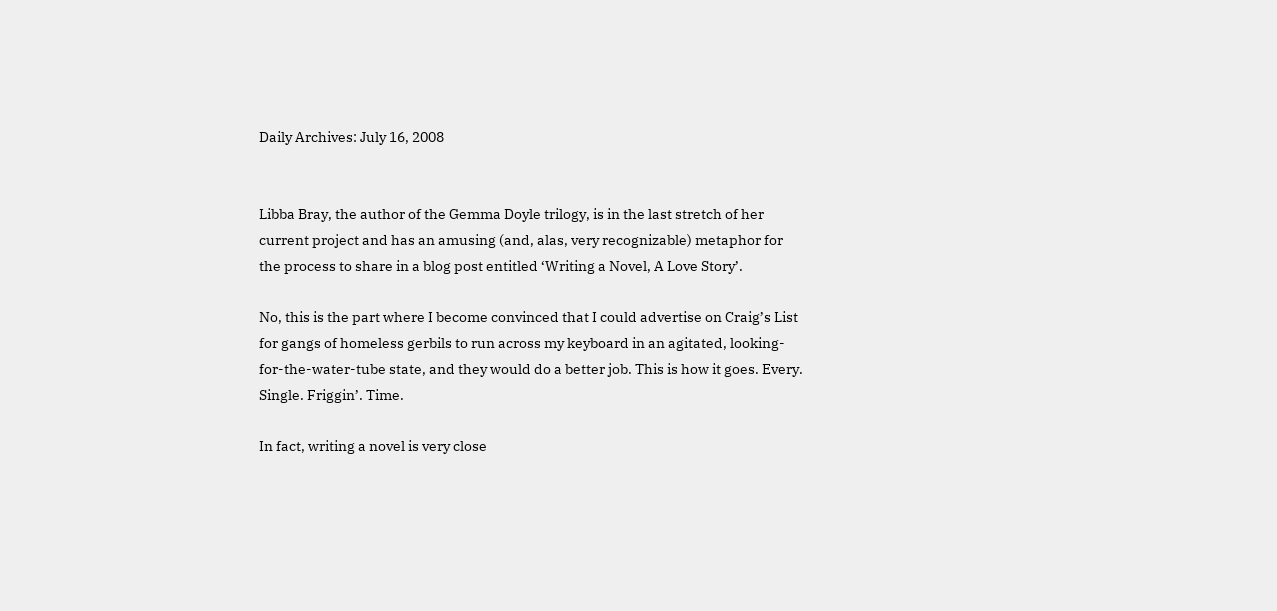Daily Archives: July 16, 2008


Libba Bray, the author of the Gemma Doyle trilogy, is in the last stretch of her current project and has an amusing (and, alas, very recognizable) metaphor for the process to share in a blog post entitled ‘Writing a Novel, A Love Story’.

No, this is the part where I become convinced that I could advertise on Craig’s List for gangs of homeless gerbils to run across my keyboard in an agitated, looking-for-the-water-tube state, and they would do a better job. This is how it goes. Every. Single. Friggin’. Time.

In fact, writing a novel is very close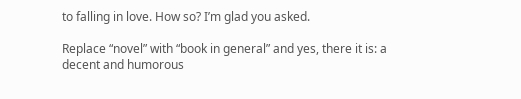to falling in love. How so? I’m glad you asked.

Replace “novel” with “book in general” and yes, there it is: a decent and humorous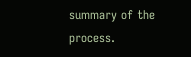summary of the process.